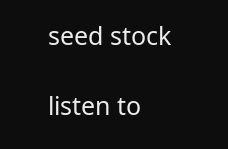seed stock

listen to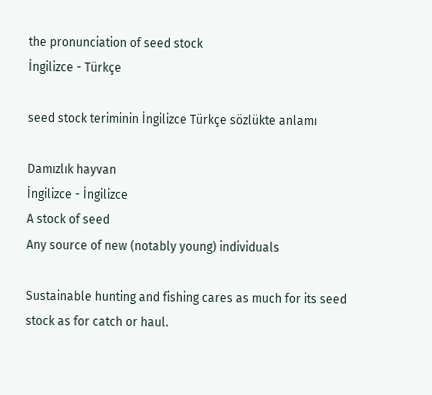the pronunciation of seed stock
İngilizce - Türkçe

seed stock teriminin İngilizce Türkçe sözlükte anlamı

Damızlık hayvan
İngilizce - İngilizce
A stock of seed
Any source of new (notably young) individuals

Sustainable hunting and fishing cares as much for its seed stock as for catch or haul.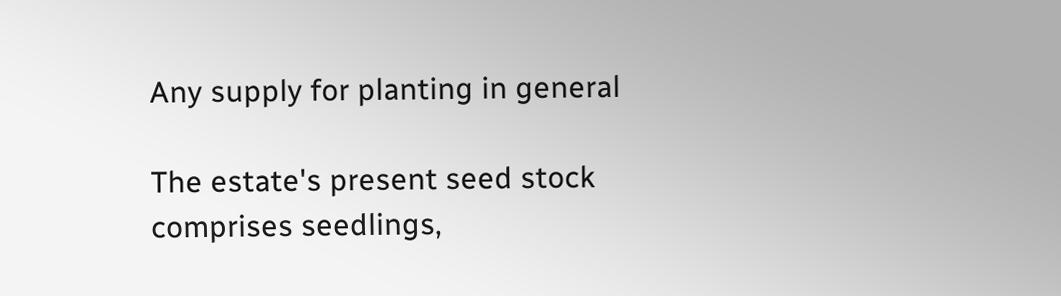Any supply for planting in general

The estate's present seed stock comprises seedlings,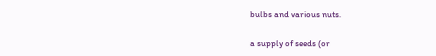bulbs and various nuts.

a supply of seeds (or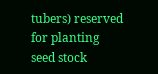tubers) reserved for planting
seed stock